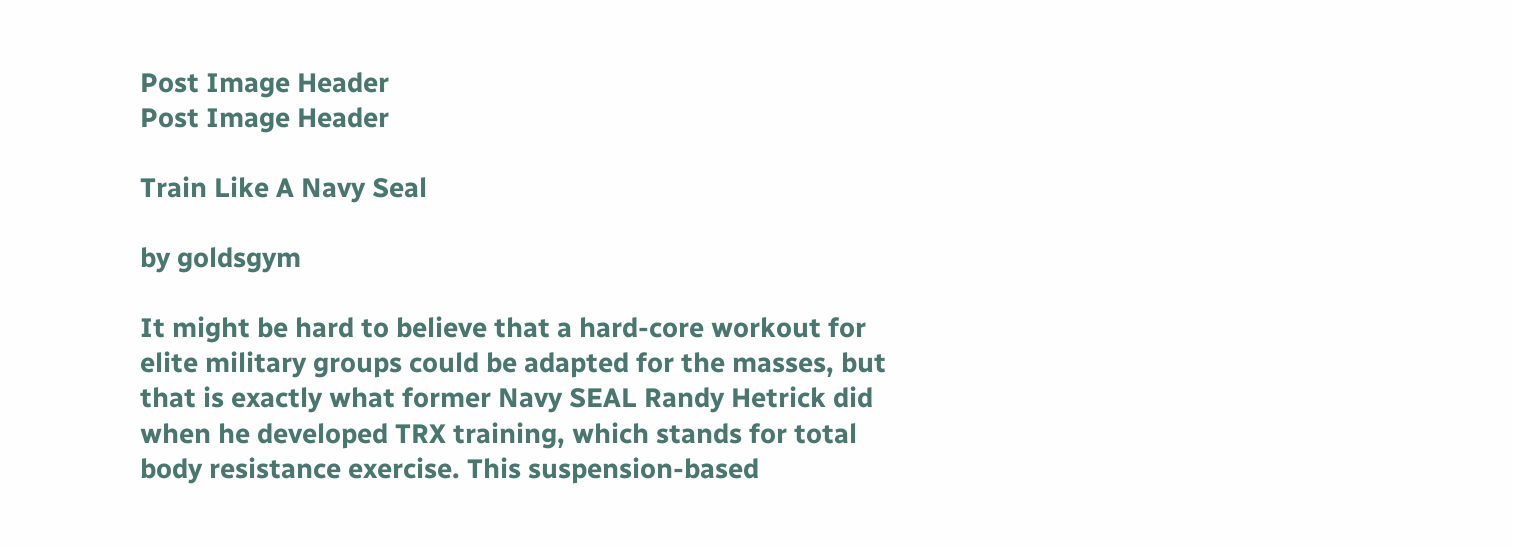Post Image Header
Post Image Header

Train Like A Navy Seal

by goldsgym

It might be hard to believe that a hard-core workout for elite military groups could be adapted for the masses, but that is exactly what former Navy SEAL Randy Hetrick did when he developed TRX training, which stands for total body resistance exercise. This suspension-based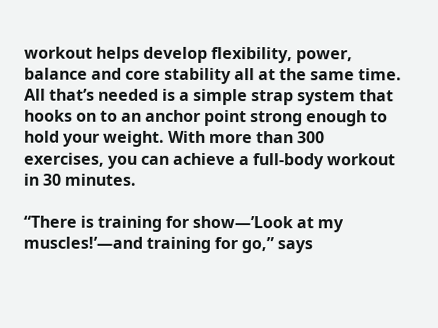workout helps develop flexibility, power, balance and core stability all at the same time. All that’s needed is a simple strap system that hooks on to an anchor point strong enough to hold your weight. With more than 300 exercises, you can achieve a full-body workout in 30 minutes.

“There is training for show—’Look at my muscles!’—and training for go,” says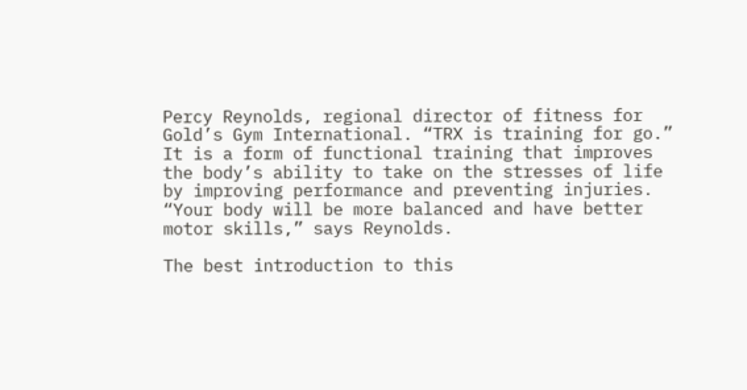Percy Reynolds, regional director of fitness for Gold’s Gym International. “TRX is training for go.” It is a form of functional training that improves the body’s ability to take on the stresses of life by improving performance and preventing injuries. “Your body will be more balanced and have better motor skills,” says Reynolds.

The best introduction to this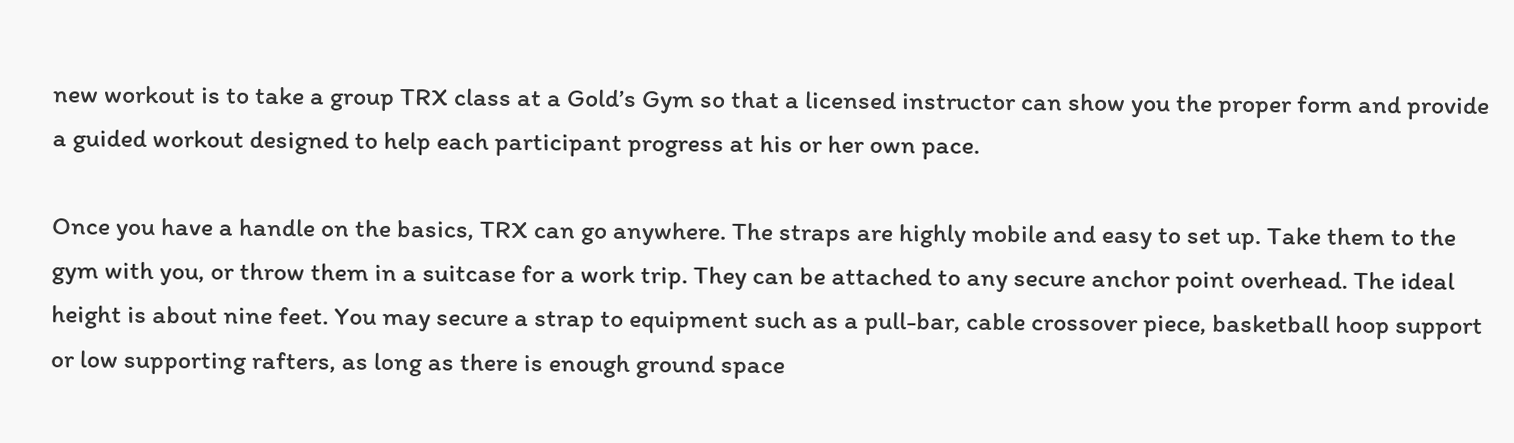new workout is to take a group TRX class at a Gold’s Gym so that a licensed instructor can show you the proper form and provide a guided workout designed to help each participant progress at his or her own pace.

Once you have a handle on the basics, TRX can go anywhere. The straps are highly mobile and easy to set up. Take them to the gym with you, or throw them in a suitcase for a work trip. They can be attached to any secure anchor point overhead. The ideal height is about nine feet. You may secure a strap to equipment such as a pull-bar, cable crossover piece, basketball hoop support or low supporting rafters, as long as there is enough ground space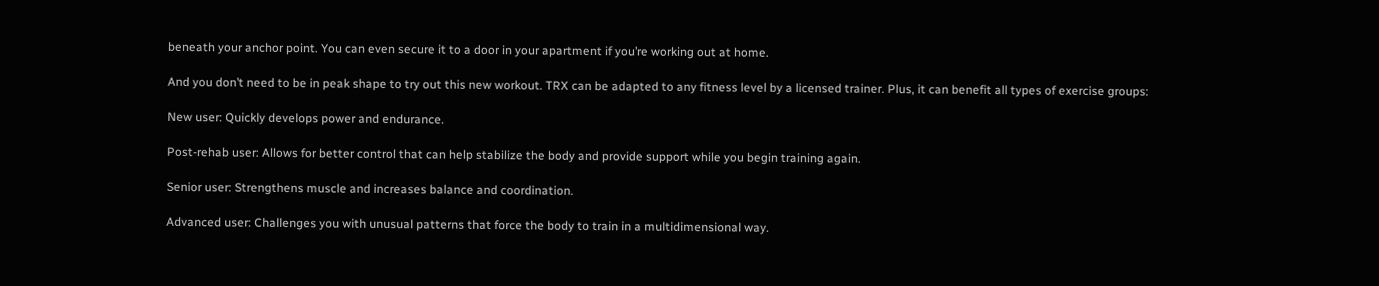beneath your anchor point. You can even secure it to a door in your apartment if you’re working out at home.

And you don’t need to be in peak shape to try out this new workout. TRX can be adapted to any fitness level by a licensed trainer. Plus, it can benefit all types of exercise groups:

New user: Quickly develops power and endurance.

Post-rehab user: Allows for better control that can help stabilize the body and provide support while you begin training again.

Senior user: Strengthens muscle and increases balance and coordination.

Advanced user: Challenges you with unusual patterns that force the body to train in a multidimensional way.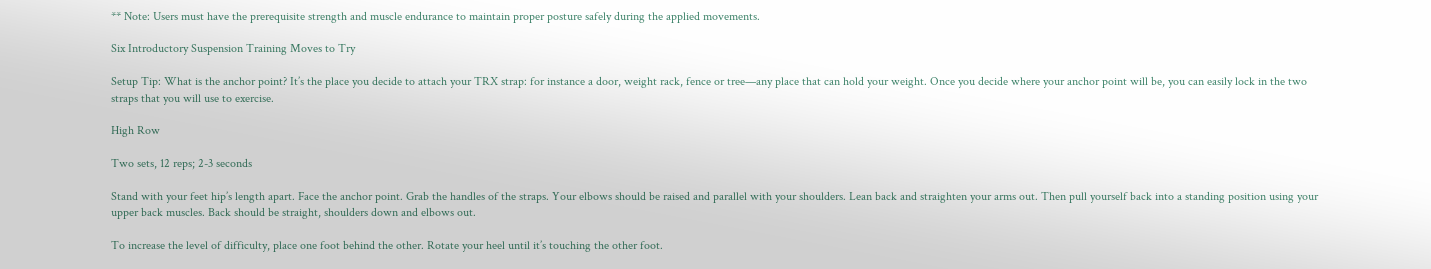** Note: Users must have the prerequisite strength and muscle endurance to maintain proper posture safely during the applied movements.

Six Introductory Suspension Training Moves to Try

Setup Tip: What is the anchor point? It’s the place you decide to attach your TRX strap: for instance a door, weight rack, fence or tree—any place that can hold your weight. Once you decide where your anchor point will be, you can easily lock in the two straps that you will use to exercise.

High Row

Two sets, 12 reps; 2-3 seconds

Stand with your feet hip’s length apart. Face the anchor point. Grab the handles of the straps. Your elbows should be raised and parallel with your shoulders. Lean back and straighten your arms out. Then pull yourself back into a standing position using your upper back muscles. Back should be straight, shoulders down and elbows out.

To increase the level of difficulty, place one foot behind the other. Rotate your heel until it’s touching the other foot.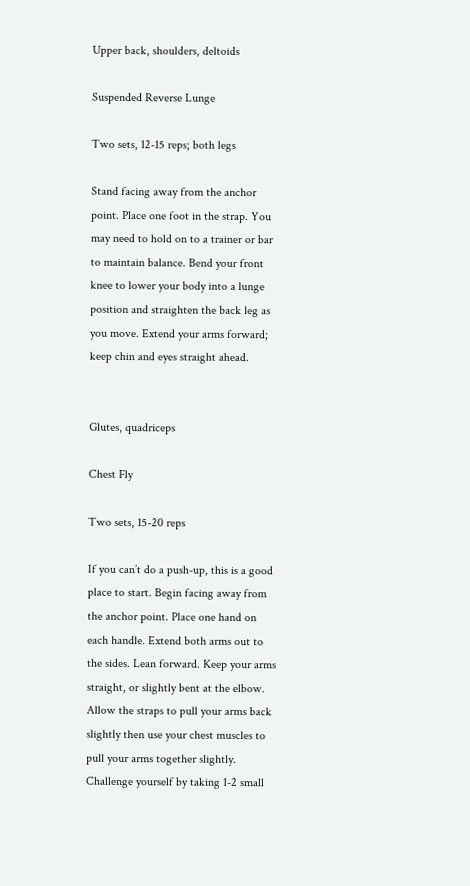Upper back, shoulders, deltoids

Suspended Reverse Lunge

Two sets, 12-15 reps; both legs

Stand facing away from the anchor point. Place one foot in the strap. You may need to hold on to a trainer or bar to maintain balance. Bend your front knee to lower your body into a lunge position and straighten the back leg as you move. Extend your arms forward; keep chin and eyes straight ahead.


Glutes, quadriceps

Chest Fly

Two sets, 15-20 reps

If you can’t do a push-up, this is a good place to start. Begin facing away from the anchor point. Place one hand on each handle. Extend both arms out to the sides. Lean forward. Keep your arms straight, or slightly bent at the elbow. Allow the straps to pull your arms back slightly then use your chest muscles to pull your arms together slightly. Challenge yourself by taking 1-2 small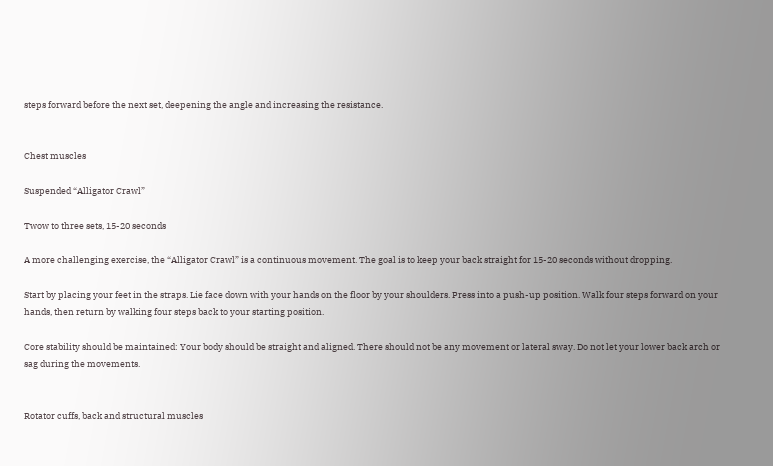steps forward before the next set, deepening the angle and increasing the resistance.


Chest muscles

Suspended “Alligator Crawl”

Twow to three sets, 15-20 seconds

A more challenging exercise, the “Alligator Crawl” is a continuous movement. The goal is to keep your back straight for 15-20 seconds without dropping.

Start by placing your feet in the straps. Lie face down with your hands on the floor by your shoulders. Press into a push-up position. Walk four steps forward on your hands, then return by walking four steps back to your starting position.

Core stability should be maintained: Your body should be straight and aligned. There should not be any movement or lateral sway. Do not let your lower back arch or sag during the movements.


Rotator cuffs, back and structural muscles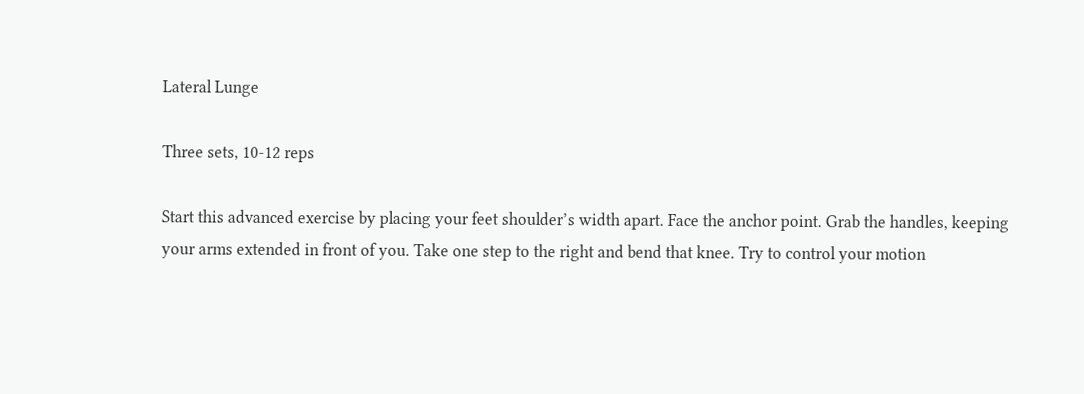Lateral Lunge

Three sets, 10-12 reps

Start this advanced exercise by placing your feet shoulder’s width apart. Face the anchor point. Grab the handles, keeping your arms extended in front of you. Take one step to the right and bend that knee. Try to control your motion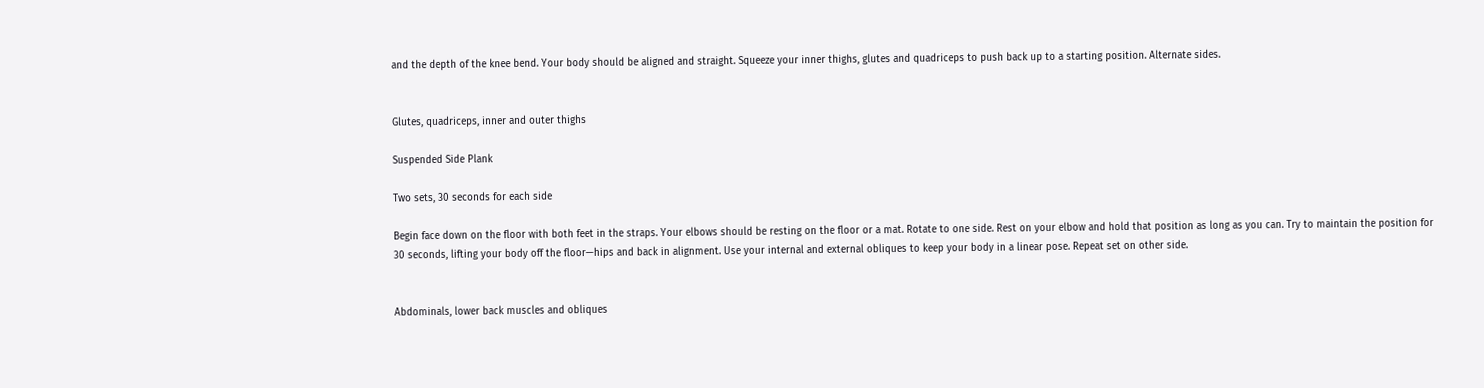and the depth of the knee bend. Your body should be aligned and straight. Squeeze your inner thighs, glutes and quadriceps to push back up to a starting position. Alternate sides.


Glutes, quadriceps, inner and outer thighs

Suspended Side Plank

Two sets, 30 seconds for each side

Begin face down on the floor with both feet in the straps. Your elbows should be resting on the floor or a mat. Rotate to one side. Rest on your elbow and hold that position as long as you can. Try to maintain the position for 30 seconds, lifting your body off the floor—hips and back in alignment. Use your internal and external obliques to keep your body in a linear pose. Repeat set on other side.


Abdominals, lower back muscles and obliques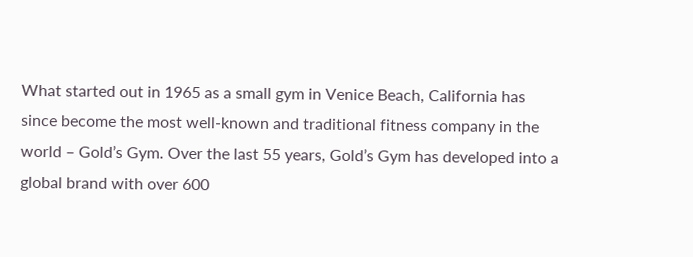What started out in 1965 as a small gym in Venice Beach, California has since become the most well-known and traditional fitness company in the world – Gold’s Gym. Over the last 55 years, Gold’s Gym has developed into a global brand with over 600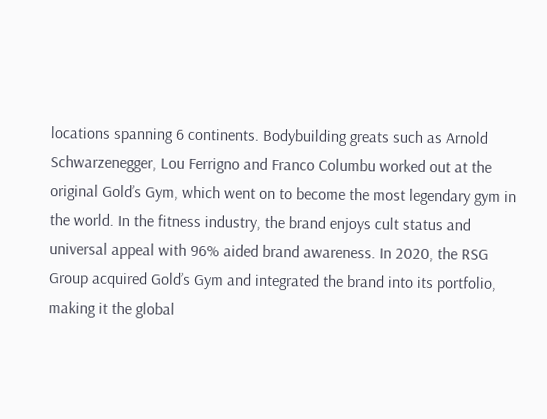locations spanning 6 continents. Bodybuilding greats such as Arnold Schwarzenegger, Lou Ferrigno and Franco Columbu worked out at the original Gold’s Gym, which went on to become the most legendary gym in the world. In the fitness industry, the brand enjoys cult status and universal appeal with 96% aided brand awareness. In 2020, the RSG Group acquired Gold’s Gym and integrated the brand into its portfolio, making it the global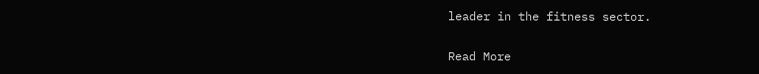leader in the fitness sector.

Read More